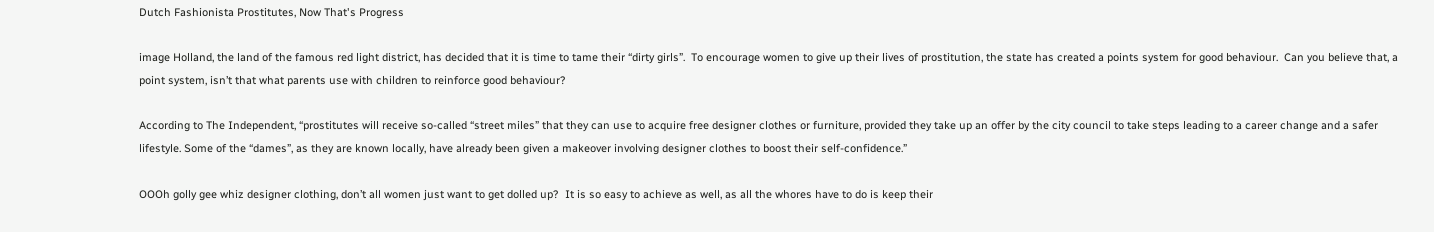Dutch Fashionista Prostitutes, Now That's Progress

image Holland, the land of the famous red light district, has decided that it is time to tame their “dirty girls”.  To encourage women to give up their lives of prostitution, the state has created a points system for good behaviour.  Can you believe that, a point system, isn’t that what parents use with children to reinforce good behaviour?

According to The Independent, “prostitutes will receive so-called “street miles” that they can use to acquire free designer clothes or furniture, provided they take up an offer by the city council to take steps leading to a career change and a safer lifestyle. Some of the “dames”, as they are known locally, have already been given a makeover involving designer clothes to boost their self-confidence.”

OOOh golly gee whiz designer clothing, don’t all women just want to get dolled up?  It is so easy to achieve as well, as all the whores have to do is keep their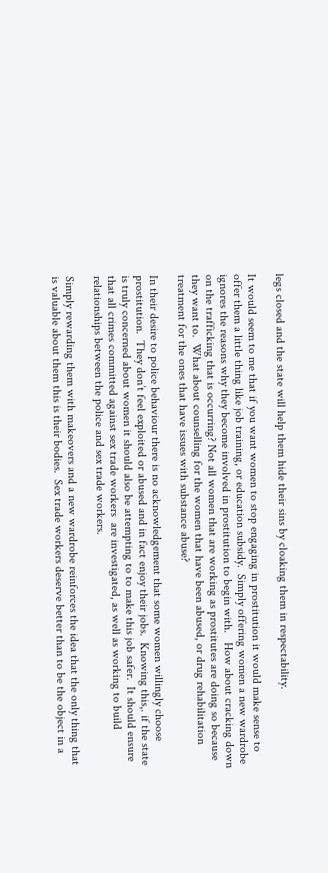legs closed and the state will help them hide their sins by cloaking them in respectability.

It would seem to me that if you want women to stop engaging in prostitution it would make sense to offer them a little thing like job training, or education subsidy.  Simply offering women a new wardrobe ignores the reasons why they become involved in prostitution to begin with.   How about cracking down on the trafficking that is occurring? Not all women that are working as prostitutes are doing so because they want to.  What about counselling for the women that have been abused, or drug rehabilitation treatment for the ones that have issues with substance abuse?

In their desire to police behaviour there is no acknowledgement that some women willingly choose prostitution.  They don’t feel exploited or abused and in fact enjoy their jobs.  Knowing this,. if the state is truly concerned about women it should also be attempting to to make this job safer.  It should ensure that all crimes committed against sex trade workers  are investigated, as well as working to build relationships between the police and sex trade workers.

Simply rewarding them with makeovers and a new wardrobe reinforces the idea that the only thing that is valuable about them this is their bodies.  Sex trade workers deserve better than to be the object in a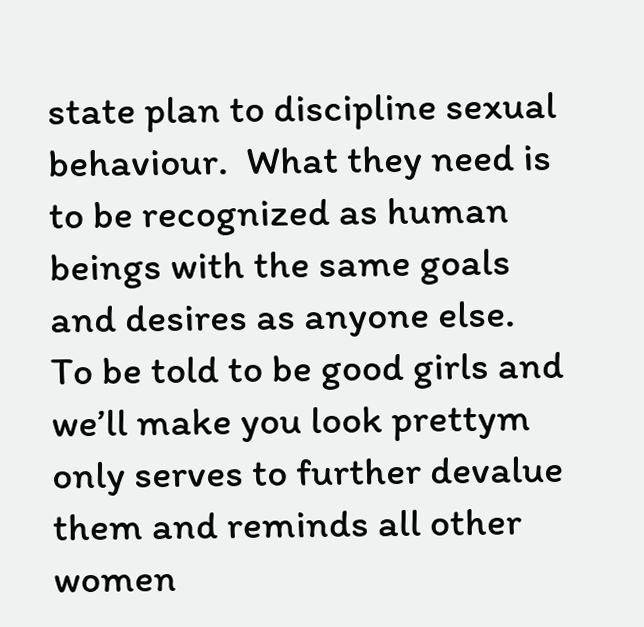state plan to discipline sexual behaviour.  What they need is to be recognized as human beings with the same goals and desires as anyone else.  To be told to be good girls and we’ll make you look prettym only serves to further devalue them and reminds all other women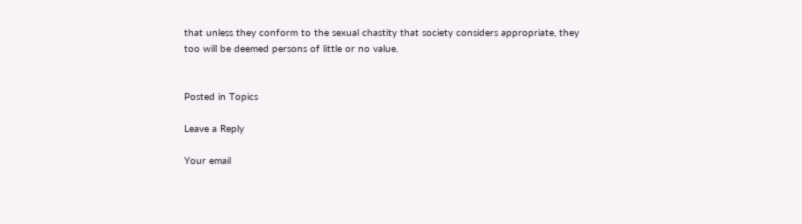that unless they conform to the sexual chastity that society considers appropriate, they too will be deemed persons of little or no value.


Posted in Topics

Leave a Reply

Your email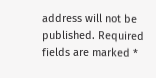address will not be published. Required fields are marked *